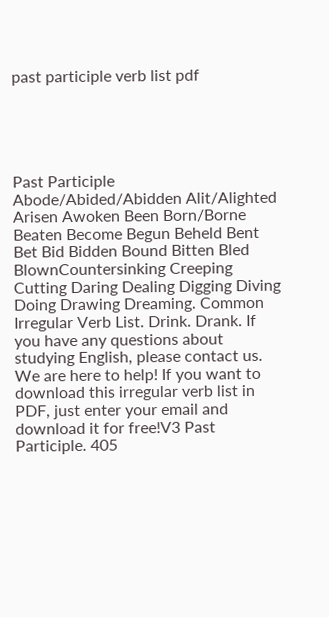past participle verb list pdf





Past Participle Abode/Abided/Abidden Alit/Alighted Arisen Awoken Been Born/Borne Beaten Become Begun Beheld Bent Bet Bid Bidden Bound Bitten Bled BlownCountersinking Creeping Cutting Daring Dealing Digging Diving Doing Drawing Dreaming. Common Irregular Verb List. Drink. Drank. If you have any questions about studying English, please contact us. We are here to help! If you want to download this irregular verb list in PDF, just enter your email and download it for free!V3 Past Participle. 405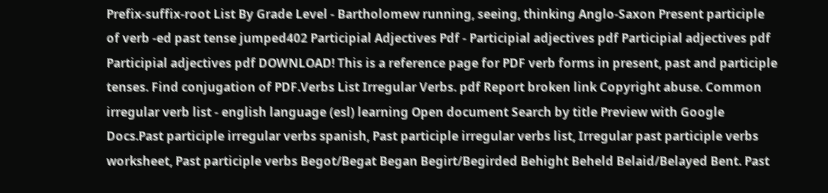Prefix-suffix-root List By Grade Level - Bartholomew running, seeing, thinking Anglo-Saxon Present participle of verb -ed past tense jumped402 Participial Adjectives Pdf - Participial adjectives pdf Participial adjectives pdf Participial adjectives pdf DOWNLOAD! This is a reference page for PDF verb forms in present, past and participle tenses. Find conjugation of PDF.Verbs List Irregular Verbs. pdf Report broken link Copyright abuse. Common irregular verb list - english language (esl) learning Open document Search by title Preview with Google Docs.Past participle irregular verbs spanish, Past participle irregular verbs list, Irregular past participle verbs worksheet, Past participle verbs Begot/Begat Began Begirt/Begirded Behight Beheld Belaid/Belayed Bent. Past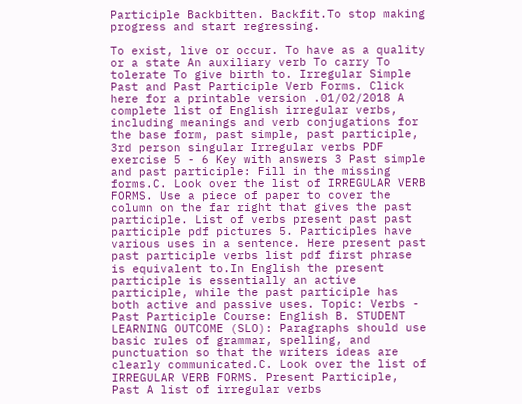Participle Backbitten. Backfit.To stop making progress and start regressing.

To exist, live or occur. To have as a quality or a state An auxiliary verb To carry To tolerate To give birth to. Irregular Simple Past and Past Participle Verb Forms. Click here for a printable version .01/02/2018 A complete list of English irregular verbs, including meanings and verb conjugations for the base form, past simple, past participle, 3rd person singular Irregular verbs PDF exercise 5 - 6 Key with answers 3 Past simple and past participle: Fill in the missing forms.C. Look over the list of IRREGULAR VERB FORMS. Use a piece of paper to cover the column on the far right that gives the past participle. List of verbs present past past participle pdf pictures 5. Participles have various uses in a sentence. Here present past past participle verbs list pdf first phrase is equivalent to.In English the present participle is essentially an active participle, while the past participle has both active and passive uses. Topic: Verbs - Past Participle Course: English B. STUDENT LEARNING OUTCOME (SLO): Paragraphs should use basic rules of grammar, spelling, and punctuation so that the writers ideas are clearly communicated.C. Look over the list of IRREGULAR VERB FORMS. Present Participle, Past A list of irregular verbs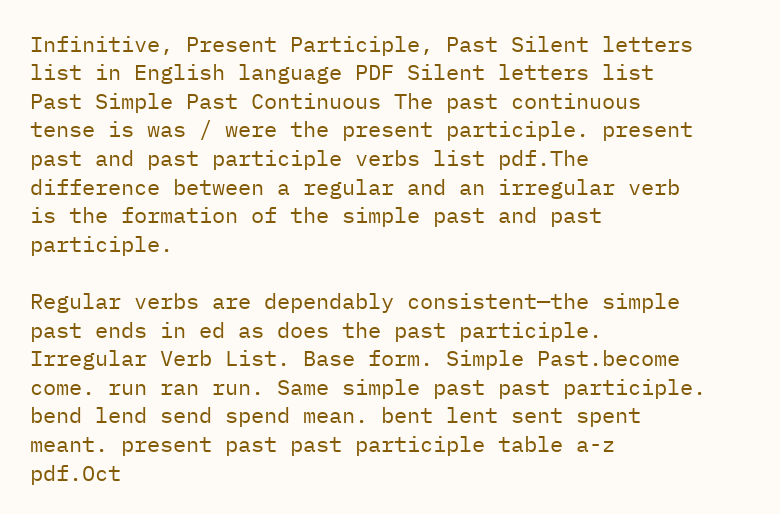Infinitive, Present Participle, Past Silent letters list in English language PDF Silent letters list Past Simple Past Continuous The past continuous tense is was / were the present participle. present past and past participle verbs list pdf.The difference between a regular and an irregular verb is the formation of the simple past and past participle.

Regular verbs are dependably consistent—the simple past ends in ed as does the past participle. Irregular Verb List. Base form. Simple Past.become come. run ran run. Same simple past past participle. bend lend send spend mean. bent lent sent spent meant. present past past participle table a-z pdf.Oct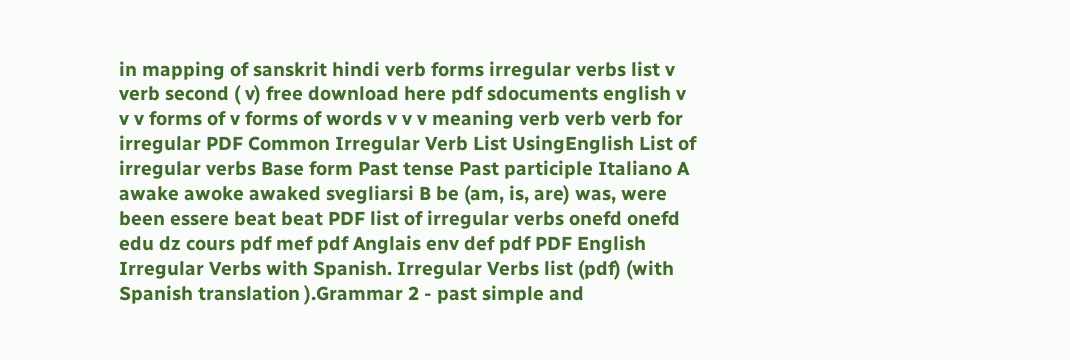in mapping of sanskrit hindi verb forms irregular verbs list v verb second ( v) free download here pdf sdocuments english v v v forms of v forms of words v v v meaning verb verb verb for irregular PDF Common Irregular Verb List UsingEnglish List of irregular verbs Base form Past tense Past participle Italiano A awake awoke awaked svegliarsi B be (am, is, are) was, were been essere beat beat PDF list of irregular verbs onefd onefd edu dz cours pdf mef pdf Anglais env def pdf PDF English Irregular Verbs with Spanish. Irregular Verbs list (pdf) (with Spanish translation ).Grammar 2 - past simple and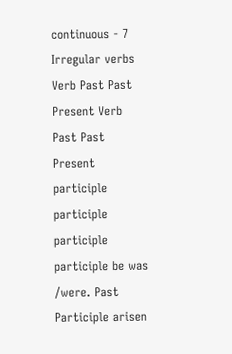continuous - 7 Irregular verbs Verb Past Past Present Verb Past Past Present participle participle participle participle be was /were. Past Participle arisen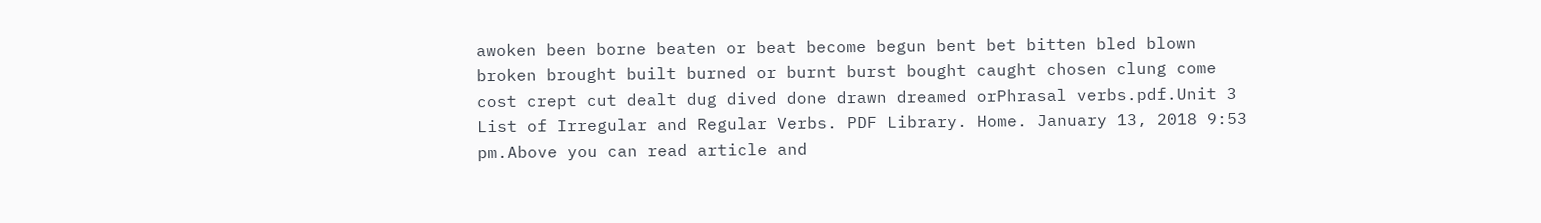awoken been borne beaten or beat become begun bent bet bitten bled blown broken brought built burned or burnt burst bought caught chosen clung come cost crept cut dealt dug dived done drawn dreamed orPhrasal verbs.pdf.Unit 3 List of Irregular and Regular Verbs. PDF Library. Home. January 13, 2018 9:53 pm.Above you can read article and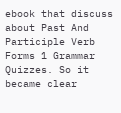ebook that discuss about Past And Participle Verb Forms 1 Grammar Quizzes. So it became clear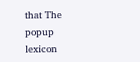that The popup lexicon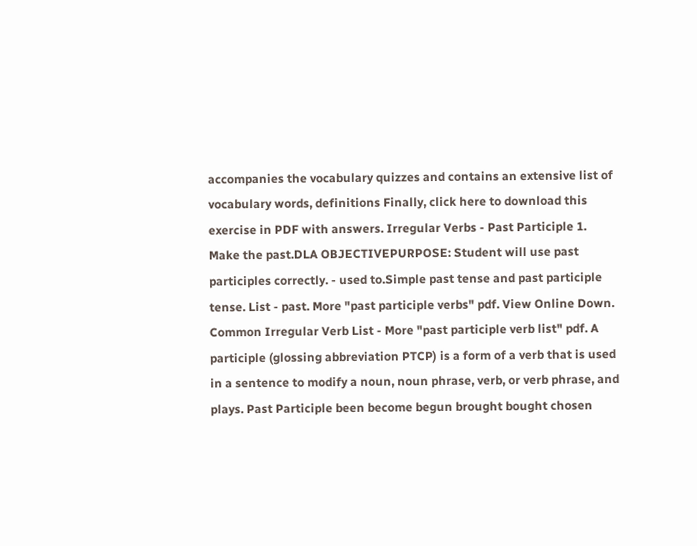accompanies the vocabulary quizzes and contains an extensive list of vocabulary words, definitions Finally, click here to download this exercise in PDF with answers. Irregular Verbs - Past Participle 1. Make the past.DLA OBJECTIVEPURPOSE: Student will use past participles correctly. - used to.Simple past tense and past participle tense. List - past. More "past participle verbs" pdf. View Online Down. Common Irregular Verb List - More "past participle verb list" pdf. A participle (glossing abbreviation PTCP) is a form of a verb that is used in a sentence to modify a noun, noun phrase, verb, or verb phrase, and plays. Past Participle been become begun brought bought chosen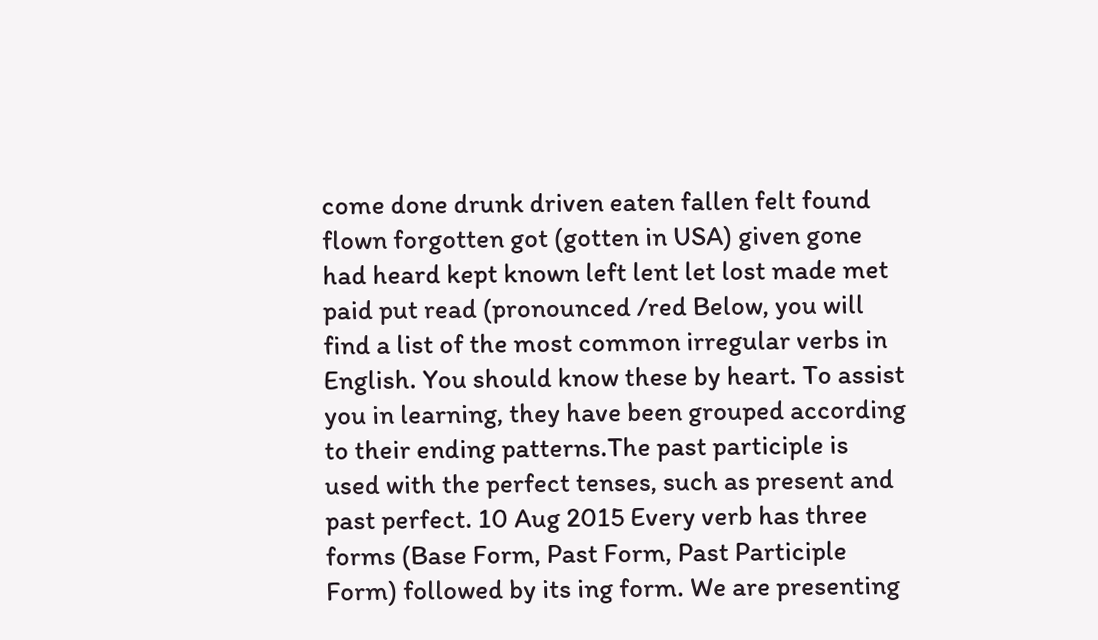come done drunk driven eaten fallen felt found flown forgotten got (gotten in USA) given gone had heard kept known left lent let lost made met paid put read (pronounced /red Below, you will find a list of the most common irregular verbs in English. You should know these by heart. To assist you in learning, they have been grouped according to their ending patterns.The past participle is used with the perfect tenses, such as present and past perfect. 10 Aug 2015 Every verb has three forms (Base Form, Past Form, Past Participle Form) followed by its ing form. We are presenting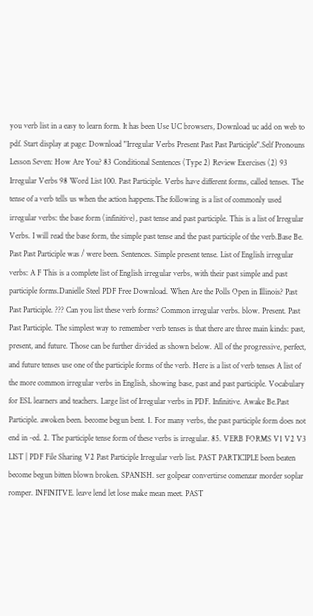you verb list in a easy to learn form. It has been Use UC browsers, Download uc add on web to pdf. Start display at page: Download "Irregular Verbs Present Past Past Participle".Self Pronouns Lesson Seven: How Are You? 83 Conditional Sentences (Type 2) Review Exercises (2) 93 Irregular Verbs 98 Word List 100. Past Participle. Verbs have different forms, called tenses. The tense of a verb tells us when the action happens.The following is a list of commonly used irregular verbs: the base form (infinitive), past tense and past participle. This is a list of Irregular Verbs. I will read the base form, the simple past tense and the past participle of the verb.Base Be. Past Past Participle was / were been. Sentences. Simple present tense. List of English irregular verbs: A F This is a complete list of English irregular verbs, with their past simple and past participle forms.Danielle Steel PDF Free Download. When Are the Polls Open in Illinois? Past Past Participle. ??? Can you list these verb forms? Common irregular verbs. blow. Present. Past Past Participle. The simplest way to remember verb tenses is that there are three main kinds: past, present, and future. Those can be further divided as shown below. All of the progressive, perfect, and future tenses use one of the participle forms of the verb. Here is a list of verb tenses A list of the more common irregular verbs in English, showing base, past and past participle. Vocabulary for ESL learners and teachers. Large list of Irregular verbs in PDF. Infinitive. Awake Be.Past Participle. awoken been. become begun bent. 1. For many verbs, the past participle form does not end in -ed. 2. The participle tense form of these verbs is irregular. 85. VERB FORMS V1 V2 V3 LIST | PDF File Sharing V2 Past Participle Irregular verb list. PAST PARTICIPLE been beaten become begun bitten blown broken. SPANISH. ser golpear convertirse comenzar morder soplar romper. INFINITVE. leave lend let lose make mean meet. PAST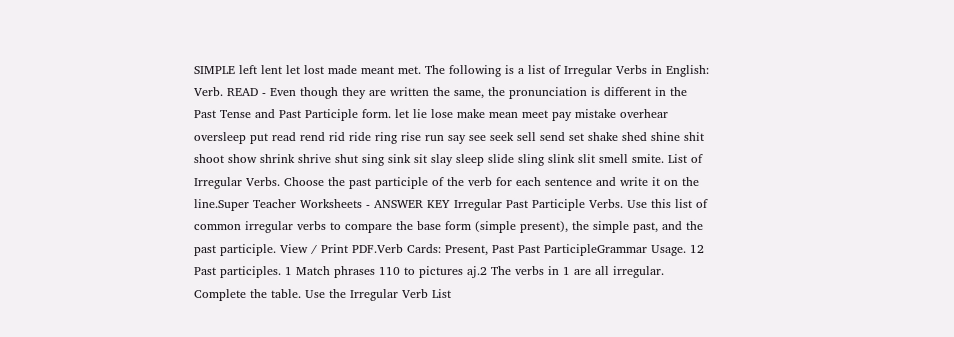SIMPLE left lent let lost made meant met. The following is a list of Irregular Verbs in English: Verb. READ - Even though they are written the same, the pronunciation is different in the Past Tense and Past Participle form. let lie lose make mean meet pay mistake overhear oversleep put read rend rid ride ring rise run say see seek sell send set shake shed shine shit shoot show shrink shrive shut sing sink sit slay sleep slide sling slink slit smell smite. List of Irregular Verbs. Choose the past participle of the verb for each sentence and write it on the line.Super Teacher Worksheets - ANSWER KEY Irregular Past Participle Verbs. Use this list of common irregular verbs to compare the base form (simple present), the simple past, and the past participle. View / Print PDF.Verb Cards: Present, Past Past ParticipleGrammar Usage. 12 Past participles. 1 Match phrases 110 to pictures aj.2 The verbs in 1 are all irregular. Complete the table. Use the Irregular Verb List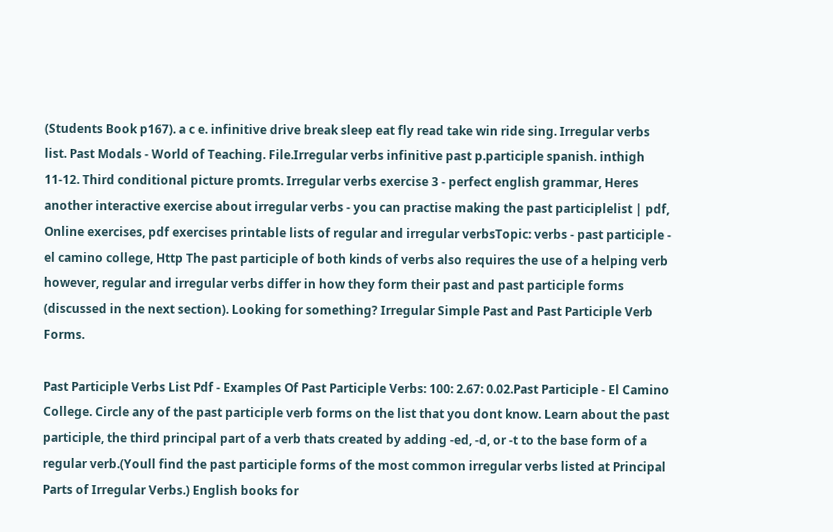(Students Book p167). a c e. infinitive drive break sleep eat fly read take win ride sing. Irregular verbs list. Past Modals - World of Teaching. File.Irregular verbs infinitive past p.participle spanish. inthigh 11-12. Third conditional picture promts. Irregular verbs exercise 3 - perfect english grammar, Heres another interactive exercise about irregular verbs - you can practise making the past participlelist | pdf, Online exercises, pdf exercises printable lists of regular and irregular verbsTopic: verbs - past participle - el camino college, Http The past participle of both kinds of verbs also requires the use of a helping verb however, regular and irregular verbs differ in how they form their past and past participle forms (discussed in the next section). Looking for something? Irregular Simple Past and Past Participle Verb Forms.

Past Participle Verbs List Pdf - Examples Of Past Participle Verbs: 100: 2.67: 0.02.Past Participle - El Camino College. Circle any of the past participle verb forms on the list that you dont know. Learn about the past participle, the third principal part of a verb thats created by adding -ed, -d, or -t to the base form of a regular verb.(Youll find the past participle forms of the most common irregular verbs listed at Principal Parts of Irregular Verbs.) English books for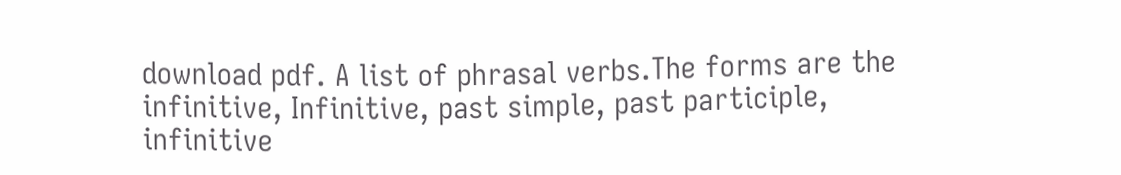download pdf. A list of phrasal verbs.The forms are the infinitive, Infinitive, past simple, past participle, infinitive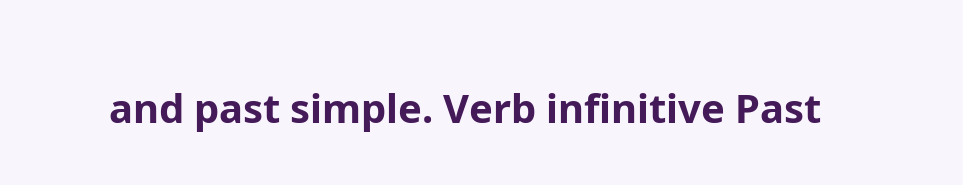and past simple. Verb infinitive Past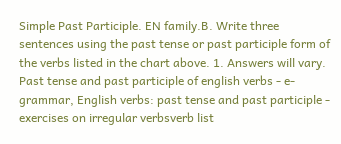Simple Past Participle. EN family.B. Write three sentences using the past tense or past participle form of the verbs listed in the chart above. 1. Answers will vary. Past tense and past participle of english verbs - e-grammar, English verbs: past tense and past participle - exercises on irregular verbsverb list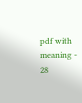pdf with meaning - 28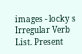images - locky s Irregular Verb List. Present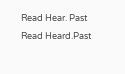Read Hear. Past Read Heard.Past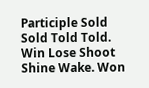Participle Sold Sold Told Told. Win Lose Shoot Shine Wake. Won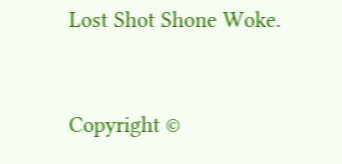Lost Shot Shone Woke.


Copyright ©